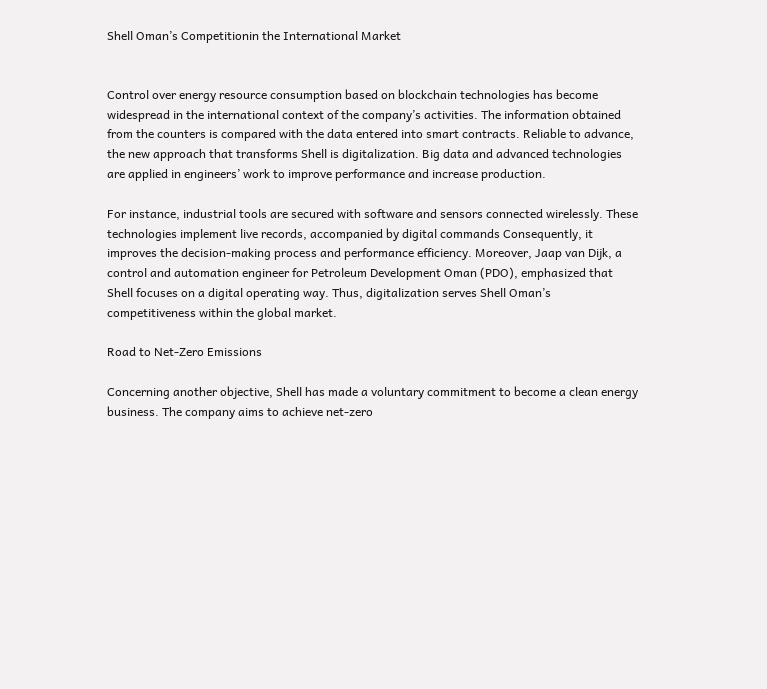Shell Oman’s Competitionin the International Market


Control over energy resource consumption based on blockchain technologies has become widespread in the international context of the company’s activities. The information obtained from the counters is compared with the data entered into smart contracts. Reliable to advance, the new approach that transforms Shell is digitalization. Big data and advanced technologies are applied in engineers’ work to improve performance and increase production.

For instance, industrial tools are secured with software and sensors connected wirelessly. These technologies implement live records, accompanied by digital commands Consequently, it improves the decision-making process and performance efficiency. Moreover, Jaap van Dijk, a control and automation engineer for Petroleum Development Oman (PDO), emphasized that Shell focuses on a digital operating way. Thus, digitalization serves Shell Oman’s competitiveness within the global market.

Road to Net-Zero Emissions

Concerning another objective, Shell has made a voluntary commitment to become a clean energy business. The company aims to achieve net-zero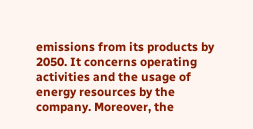emissions from its products by 2050. It concerns operating activities and the usage of energy resources by the company. Moreover, the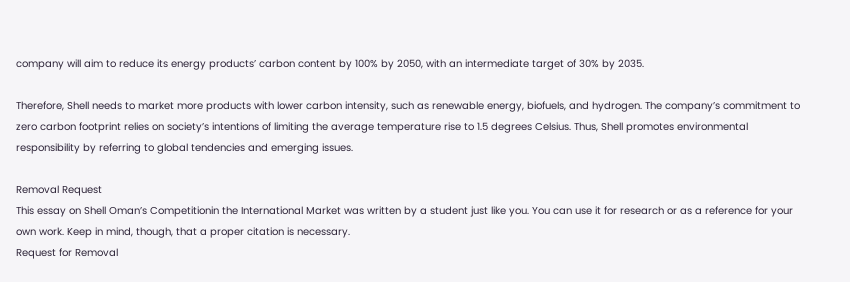company will aim to reduce its energy products’ carbon content by 100% by 2050, with an intermediate target of 30% by 2035.

Therefore, Shell needs to market more products with lower carbon intensity, such as renewable energy, biofuels, and hydrogen. The company’s commitment to zero carbon footprint relies on society’s intentions of limiting the average temperature rise to 1.5 degrees Celsius. Thus, Shell promotes environmental responsibility by referring to global tendencies and emerging issues.

Removal Request
This essay on Shell Oman’s Competitionin the International Market was written by a student just like you. You can use it for research or as a reference for your own work. Keep in mind, though, that a proper citation is necessary.
Request for Removal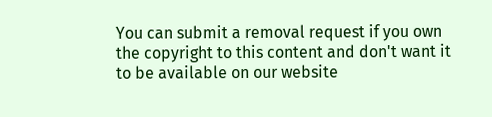You can submit a removal request if you own the copyright to this content and don't want it to be available on our website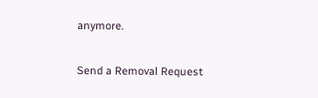anymore.

Send a Removal Request